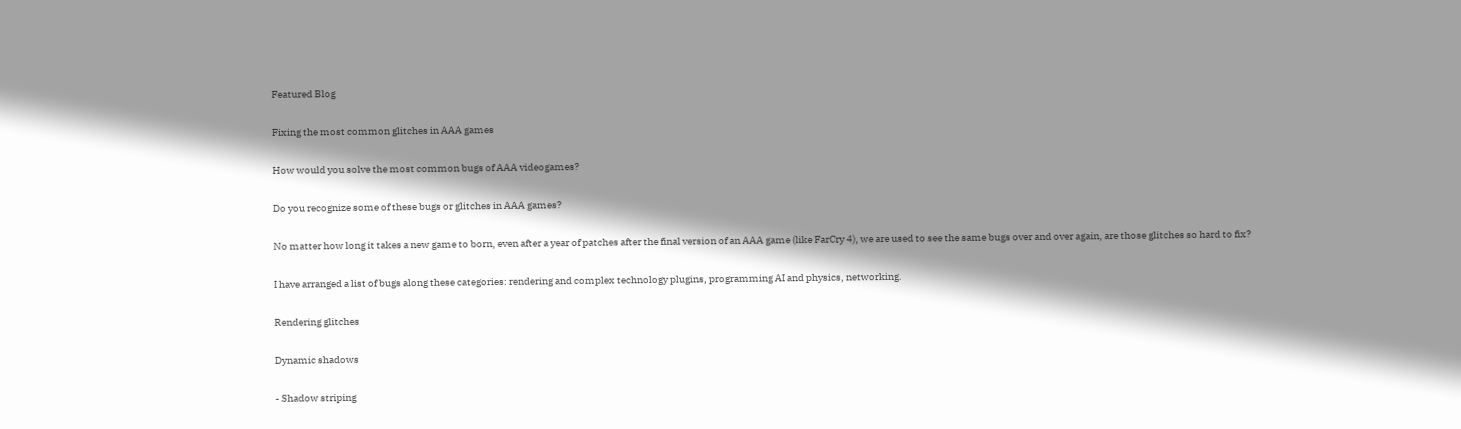Featured Blog

Fixing the most common glitches in AAA games

How would you solve the most common bugs of AAA videogames?

Do you recognize some of these bugs or glitches in AAA games?

No matter how long it takes a new game to born, even after a year of patches after the final version of an AAA game (like FarCry 4), we are used to see the same bugs over and over again, are those glitches so hard to fix?

I have arranged a list of bugs along these categories: rendering and complex technology plugins, programming AI and physics, networking.

Rendering glitches

Dynamic shadows

- Shadow striping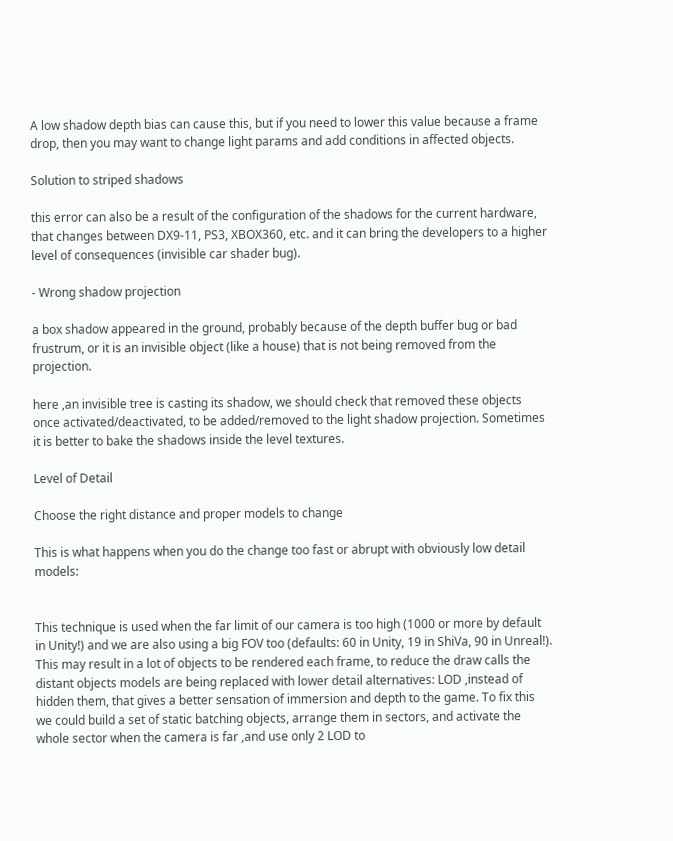A low shadow depth bias can cause this, but if you need to lower this value because a frame drop, then you may want to change light params and add conditions in affected objects.

Solution to striped shadows

this error can also be a result of the configuration of the shadows for the current hardware, that changes between DX9-11, PS3, XBOX360, etc. and it can bring the developers to a higher level of consequences (invisible car shader bug).

- Wrong shadow projection

a box shadow appeared in the ground, probably because of the depth buffer bug or bad frustrum, or it is an invisible object (like a house) that is not being removed from the projection.

here ,an invisible tree is casting its shadow, we should check that removed these objects once activated/deactivated, to be added/removed to the light shadow projection. Sometimes it is better to bake the shadows inside the level textures.

Level of Detail

Choose the right distance and proper models to change

This is what happens when you do the change too fast or abrupt with obviously low detail models:


This technique is used when the far limit of our camera is too high (1000 or more by default in Unity!) and we are also using a big FOV too (defaults: 60 in Unity, 19 in ShiVa, 90 in Unreal!). This may result in a lot of objects to be rendered each frame, to reduce the draw calls the distant objects models are being replaced with lower detail alternatives: LOD ,instead of hidden them, that gives a better sensation of immersion and depth to the game. To fix this we could build a set of static batching objects, arrange them in sectors, and activate the whole sector when the camera is far ,and use only 2 LOD to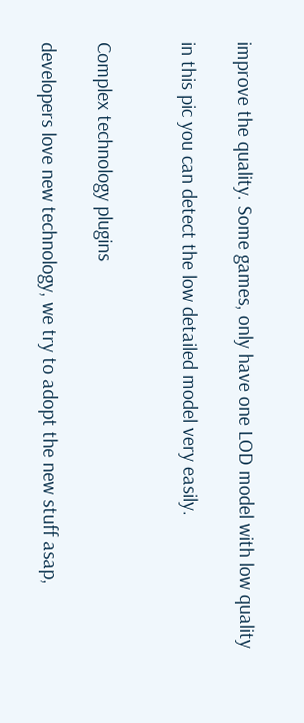improve the quality. Some games, only have one LOD model with low quality

in this pic you can detect the low detailed model very easily.


Complex technology plugins

developers love new technology, we try to adopt the new stuff asap,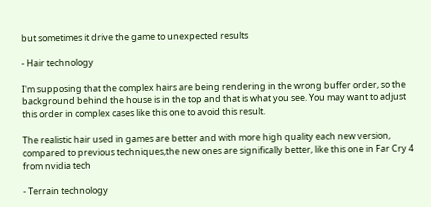but sometimes it drive the game to unexpected results

- Hair technology

I'm supposing that the complex hairs are being rendering in the wrong buffer order, so the background behind the house is in the top and that is what you see. You may want to adjust this order in complex cases like this one to avoid this result.

The realistic hair used in games are better and with more high quality each new version, compared to previous techniques,the new ones are significally better, like this one in Far Cry 4 from nvidia tech

- Terrain technology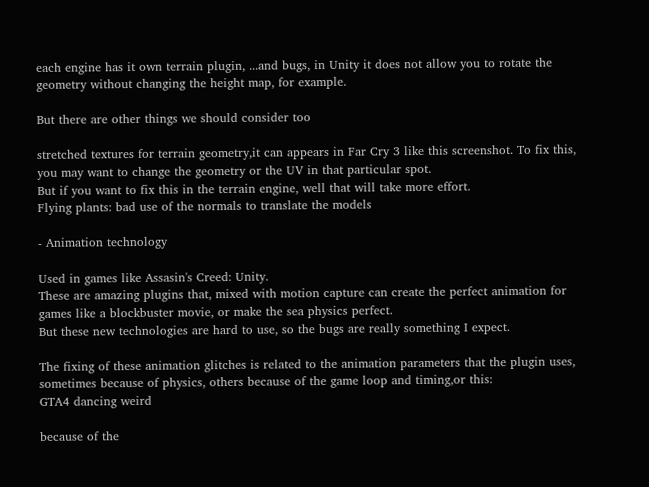each engine has it own terrain plugin, ...and bugs, in Unity it does not allow you to rotate the geometry without changing the height map, for example.

But there are other things we should consider too

stretched textures for terrain geometry,it can appears in Far Cry 3 like this screenshot. To fix this, you may want to change the geometry or the UV in that particular spot.
But if you want to fix this in the terrain engine, well that will take more effort.
Flying plants: bad use of the normals to translate the models

- Animation technology

Used in games like Assasin's Creed: Unity.
These are amazing plugins that, mixed with motion capture can create the perfect animation for games like a blockbuster movie, or make the sea physics perfect.
But these new technologies are hard to use, so the bugs are really something I expect.

The fixing of these animation glitches is related to the animation parameters that the plugin uses, sometimes because of physics, others because of the game loop and timing,or this:
GTA4 dancing weird

because of the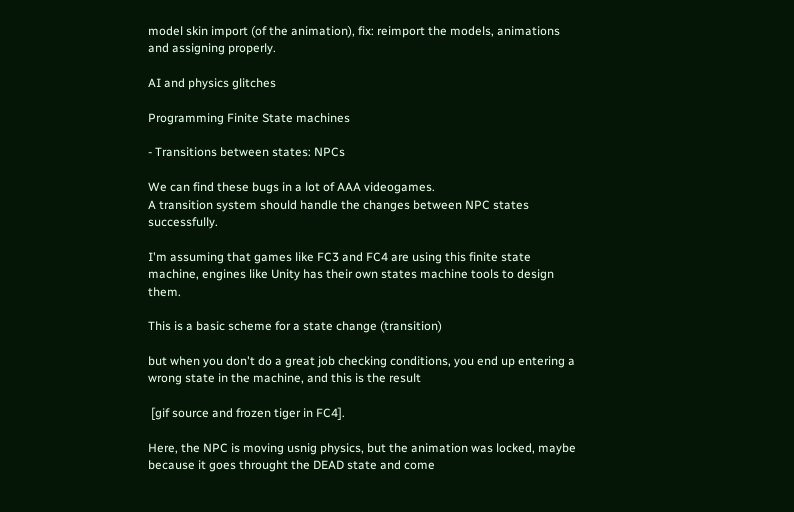model skin import (of the animation), fix: reimport the models, animations and assigning properly.

AI and physics glitches

Programming Finite State machines

- Transitions between states: NPCs

We can find these bugs in a lot of AAA videogames.
A transition system should handle the changes between NPC states successfully.

I'm assuming that games like FC3 and FC4 are using this finite state machine, engines like Unity has their own states machine tools to design them.

This is a basic scheme for a state change (transition)

but when you don't do a great job checking conditions, you end up entering a wrong state in the machine, and this is the result

 [gif source and frozen tiger in FC4].

Here, the NPC is moving usnig physics, but the animation was locked, maybe because it goes throught the DEAD state and come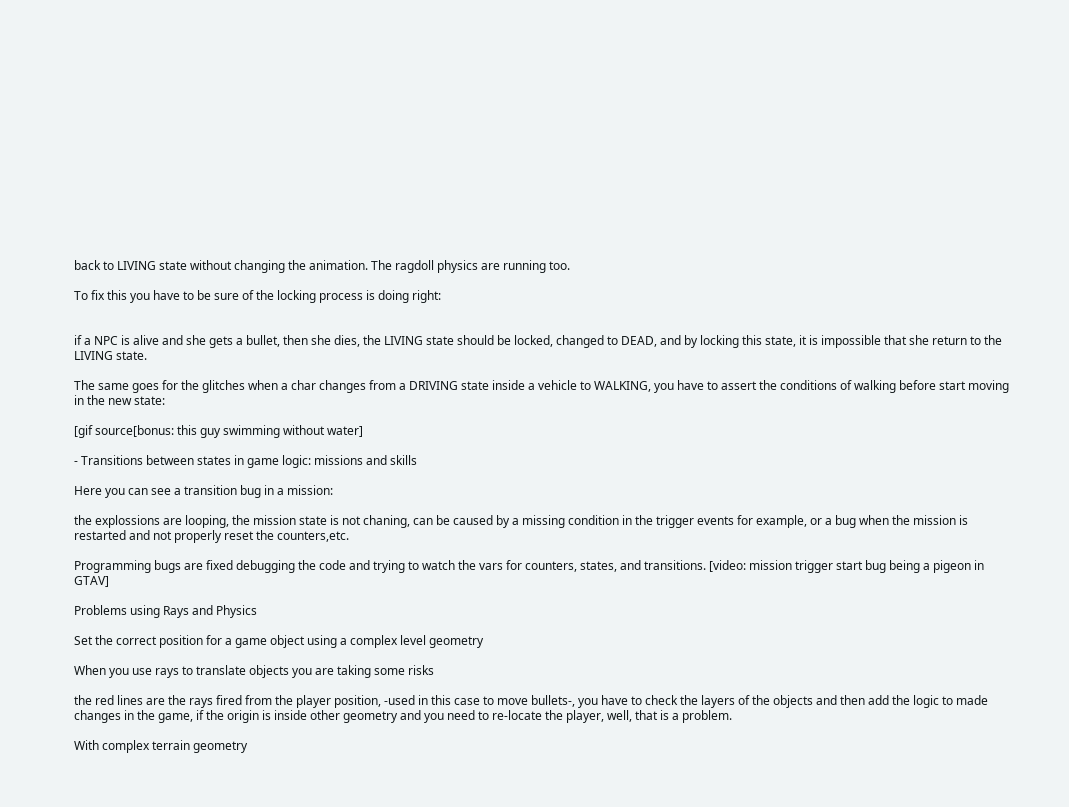back to LIVING state without changing the animation. The ragdoll physics are running too.

To fix this you have to be sure of the locking process is doing right:


if a NPC is alive and she gets a bullet, then she dies, the LIVING state should be locked, changed to DEAD, and by locking this state, it is impossible that she return to the LIVING state.

The same goes for the glitches when a char changes from a DRIVING state inside a vehicle to WALKING, you have to assert the conditions of walking before start moving in the new state:

[gif source[bonus: this guy swimming without water]

- Transitions between states in game logic: missions and skills

Here you can see a transition bug in a mission:

the explossions are looping, the mission state is not chaning, can be caused by a missing condition in the trigger events for example, or a bug when the mission is restarted and not properly reset the counters,etc.

Programming bugs are fixed debugging the code and trying to watch the vars for counters, states, and transitions. [video: mission trigger start bug being a pigeon in GTAV]

Problems using Rays and Physics

Set the correct position for a game object using a complex level geometry

When you use rays to translate objects you are taking some risks

the red lines are the rays fired from the player position, -used in this case to move bullets-, you have to check the layers of the objects and then add the logic to made changes in the game, if the origin is inside other geometry and you need to re-locate the player, well, that is a problem.

With complex terrain geometry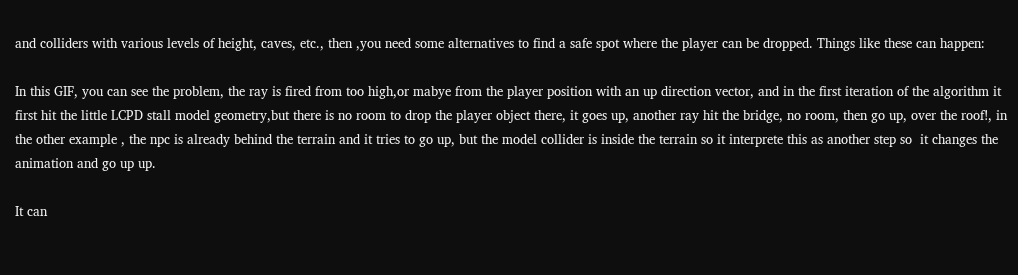and colliders with various levels of height, caves, etc., then ,you need some alternatives to find a safe spot where the player can be dropped. Things like these can happen:

In this GIF, you can see the problem, the ray is fired from too high,or mabye from the player position with an up direction vector, and in the first iteration of the algorithm it first hit the little LCPD stall model geometry,but there is no room to drop the player object there, it goes up, another ray hit the bridge, no room, then go up, over the roof!, in the other example , the npc is already behind the terrain and it tries to go up, but the model collider is inside the terrain so it interprete this as another step so  it changes the animation and go up up.

It can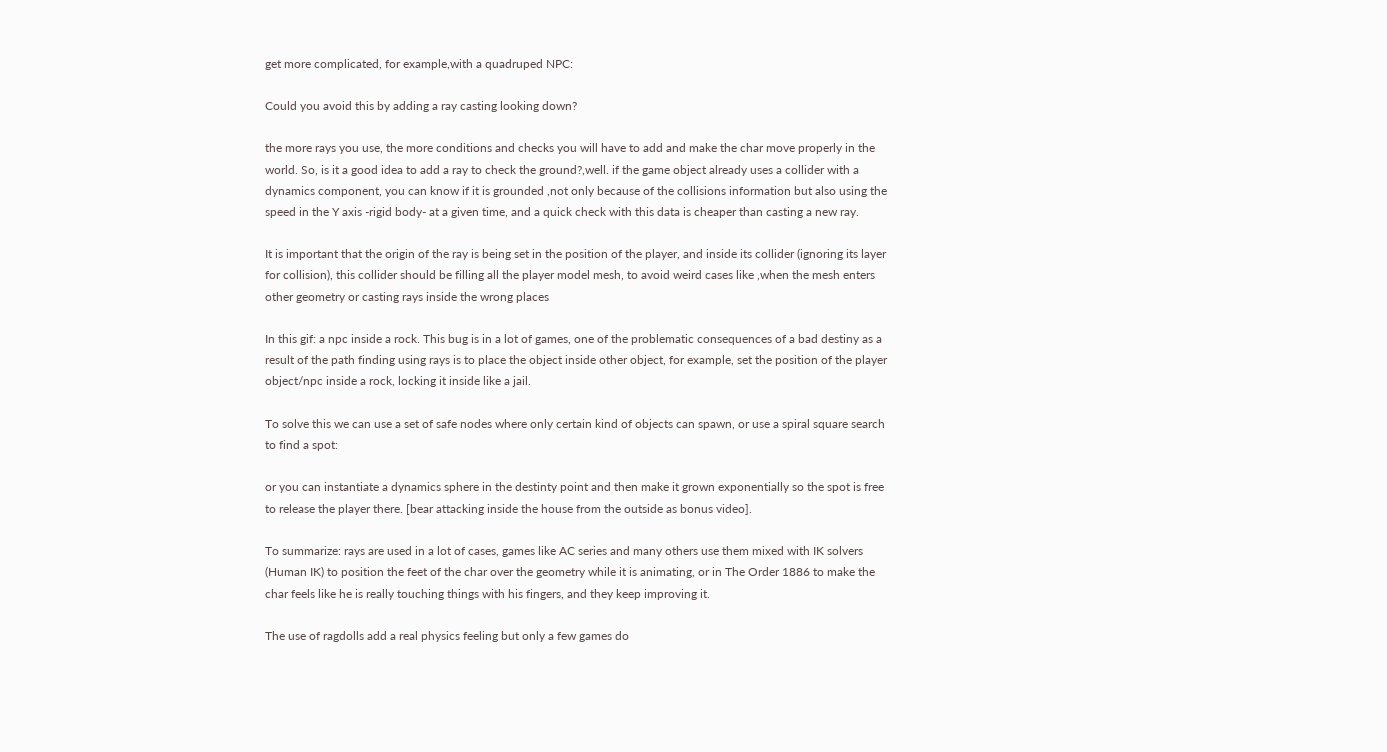get more complicated, for example,with a quadruped NPC:

Could you avoid this by adding a ray casting looking down?

the more rays you use, the more conditions and checks you will have to add and make the char move properly in the world. So, is it a good idea to add a ray to check the ground?,well. if the game object already uses a collider with a dynamics component, you can know if it is grounded ,not only because of the collisions information but also using the speed in the Y axis -rigid body- at a given time, and a quick check with this data is cheaper than casting a new ray.

It is important that the origin of the ray is being set in the position of the player, and inside its collider (ignoring its layer for collision), this collider should be filling all the player model mesh, to avoid weird cases like ,when the mesh enters other geometry or casting rays inside the wrong places

In this gif: a npc inside a rock. This bug is in a lot of games, one of the problematic consequences of a bad destiny as a result of the path finding using rays is to place the object inside other object, for example, set the position of the player object/npc inside a rock, locking it inside like a jail.

To solve this we can use a set of safe nodes where only certain kind of objects can spawn, or use a spiral square search to find a spot:

or you can instantiate a dynamics sphere in the destinty point and then make it grown exponentially so the spot is free to release the player there. [bear attacking inside the house from the outside as bonus video].

To summarize: rays are used in a lot of cases, games like AC series and many others use them mixed with IK solvers (Human IK) to position the feet of the char over the geometry while it is animating, or in The Order 1886 to make the char feels like he is really touching things with his fingers, and they keep improving it.

The use of ragdolls add a real physics feeling but only a few games do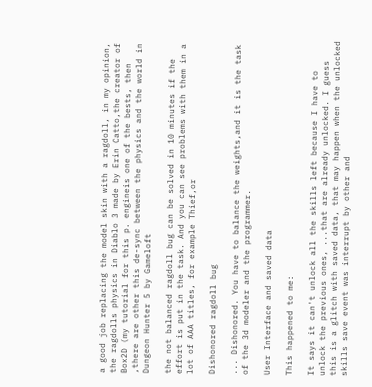a good job replacing the model skin with a ragdoll, in my opinion, the ragdolls physics in Diablo 3 made by Erin Catto,the creator of Box2D (my tutorial for this p. engineis one of the bests, then ,there are other this de-sync between the physics and the world in Dungeon Hunter 5 by Gameloft

the not balanced ragdoll bug can be solved in 10 minutes if the effort is put in the task. And you can see problems with them in a lot of AAA titles, for example Thief,or

Dishonored ragdoll bug

... Dishonored. You have to balance the weights,and it is the task of the 3d modeler and the programmer.

User Interface and saved data

This happened to me:

It says it can't unlock all the skills left because I have to unlock the previous ones, ...that are already unlocked. I guess this is a glitch with saved data, that may happen when the unlocked skills save event was interrupt by other and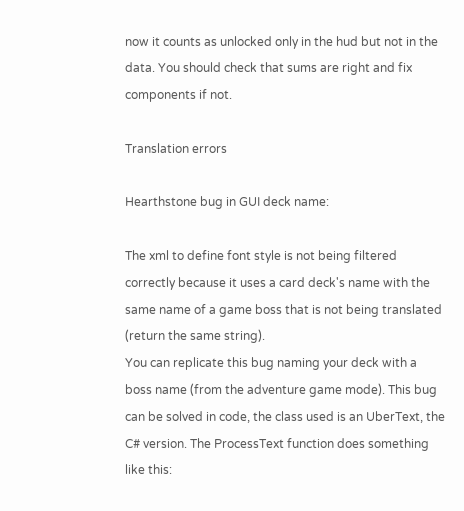now it counts as unlocked only in the hud but not in the data. You should check that sums are right and fix components if not.

Translation errors

Hearthstone bug in GUI deck name:

The xml to define font style is not being filtered correctly because it uses a card deck's name with the same name of a game boss that is not being translated (return the same string).
You can replicate this bug naming your deck with a boss name (from the adventure game mode). This bug can be solved in code, the class used is an UberText, the C# version. The ProcessText function does something like this: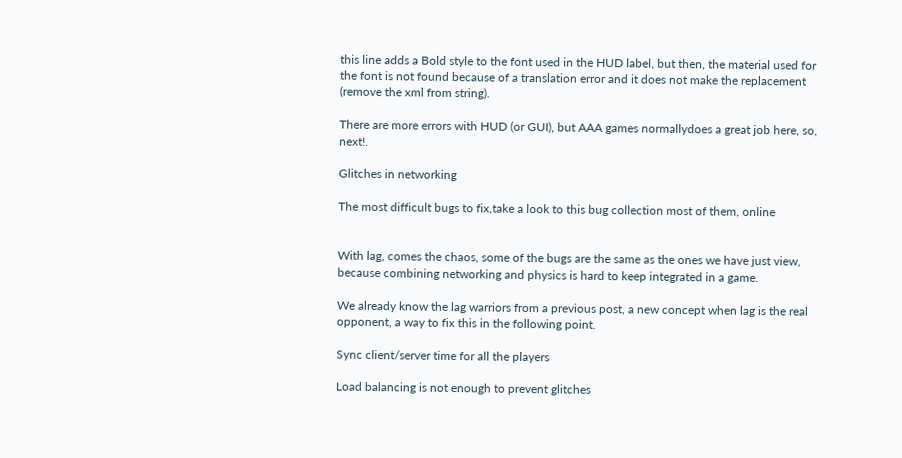this line adds a Bold style to the font used in the HUD label, but then, the material used for the font is not found because of a translation error and it does not make the replacement (remove the xml from string).

There are more errors with HUD (or GUI), but AAA games normallydoes a great job here, so, next!.

Glitches in networking

The most difficult bugs to fix,take a look to this bug collection most of them, online


With lag, comes the chaos, some of the bugs are the same as the ones we have just view, because combining networking and physics is hard to keep integrated in a game.

We already know the lag warriors from a previous post, a new concept when lag is the real opponent, a way to fix this in the following point.

Sync client/server time for all the players

Load balancing is not enough to prevent glitches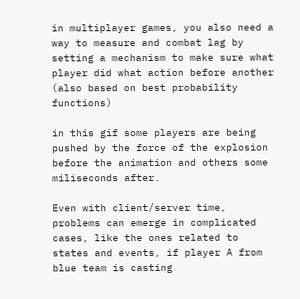in multiplayer games, you also need a way to measure and combat lag by setting a mechanism to make sure what player did what action before another (also based on best probability functions)

in this gif some players are being pushed by the force of the explosion before the animation and others some miliseconds after.

Even with client/server time, problems can emerge in complicated cases, like the ones related to states and events, if player A from blue team is casting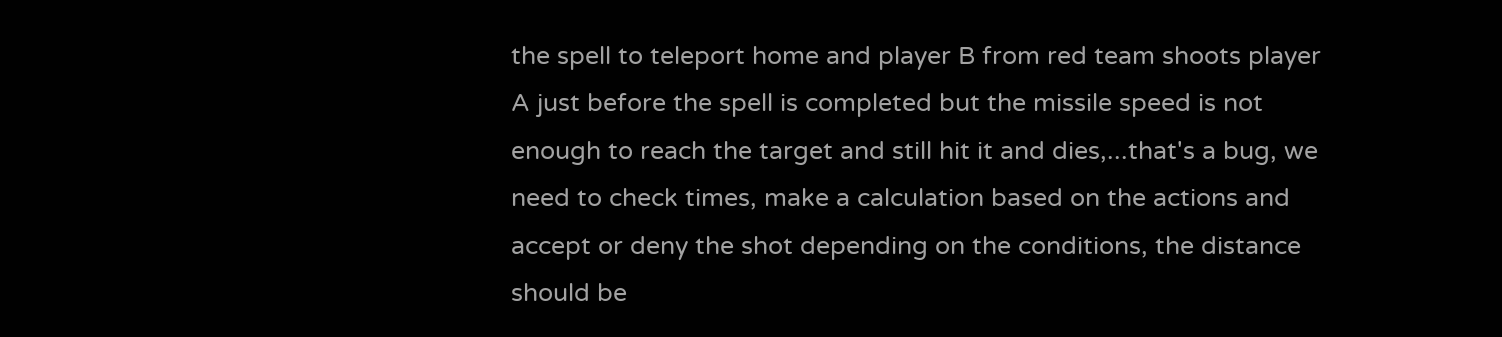the spell to teleport home and player B from red team shoots player A just before the spell is completed but the missile speed is not enough to reach the target and still hit it and dies,...that's a bug, we need to check times, make a calculation based on the actions and accept or deny the shot depending on the conditions, the distance should be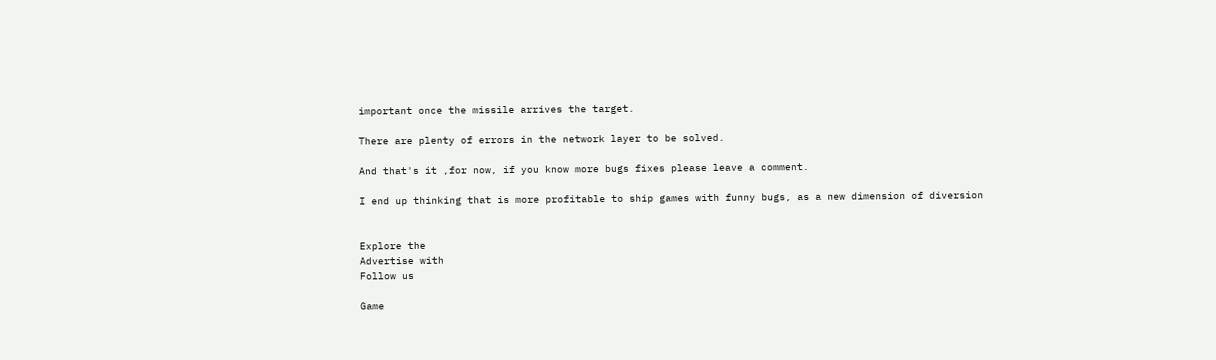important once the missile arrives the target.

There are plenty of errors in the network layer to be solved.

And that's it ,for now, if you know more bugs fixes please leave a comment.

I end up thinking that is more profitable to ship games with funny bugs, as a new dimension of diversion


Explore the
Advertise with
Follow us

Game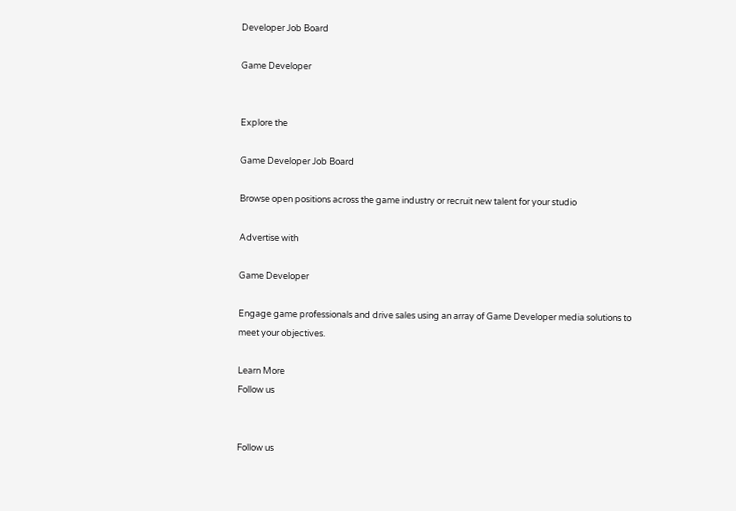Developer Job Board

Game Developer


Explore the

Game Developer Job Board

Browse open positions across the game industry or recruit new talent for your studio

Advertise with

Game Developer

Engage game professionals and drive sales using an array of Game Developer media solutions to meet your objectives.

Learn More
Follow us


Follow us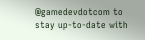@gamedevdotcom to stay up-to-date with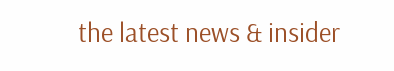the latest news & insider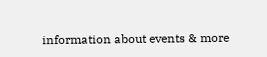information about events & more